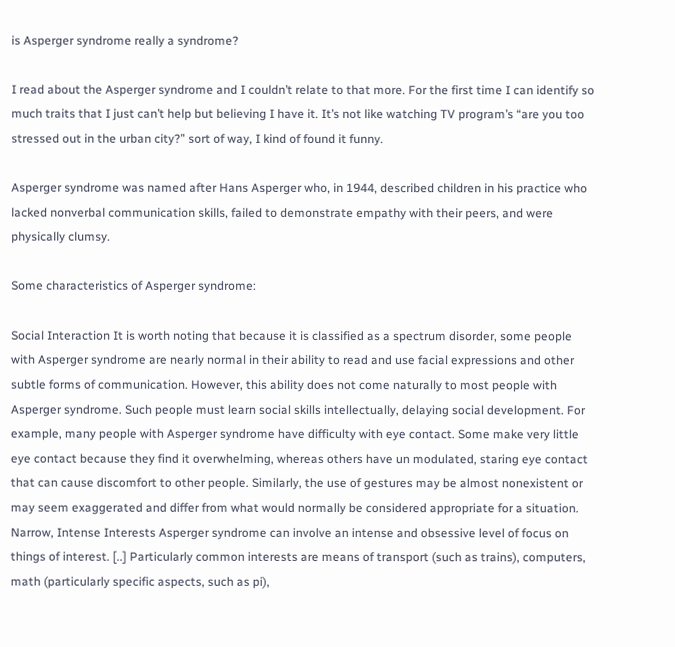is Asperger syndrome really a syndrome?

I read about the Asperger syndrome and I couldn’t relate to that more. For the first time I can identify so much traits that I just can’t help but believing I have it. It’s not like watching TV program’s “are you too stressed out in the urban city?” sort of way, I kind of found it funny.

Asperger syndrome was named after Hans Asperger who, in 1944, described children in his practice who lacked nonverbal communication skills, failed to demonstrate empathy with their peers, and were physically clumsy.

Some characteristics of Asperger syndrome:

Social Interaction It is worth noting that because it is classified as a spectrum disorder, some people with Asperger syndrome are nearly normal in their ability to read and use facial expressions and other subtle forms of communication. However, this ability does not come naturally to most people with Asperger syndrome. Such people must learn social skills intellectually, delaying social development. For example, many people with Asperger syndrome have difficulty with eye contact. Some make very little eye contact because they find it overwhelming, whereas others have un modulated, staring eye contact that can cause discomfort to other people. Similarly, the use of gestures may be almost nonexistent or may seem exaggerated and differ from what would normally be considered appropriate for a situation. Narrow, Intense Interests Asperger syndrome can involve an intense and obsessive level of focus on things of interest. [..] Particularly common interests are means of transport (such as trains), computers, math (particularly specific aspects, such as pi),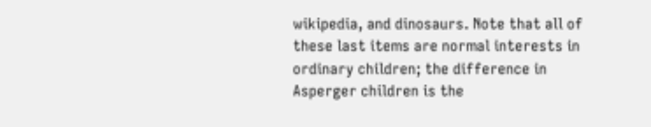wikipedia, and dinosaurs. Note that all of these last items are normal interests in ordinary children; the difference in Asperger children is the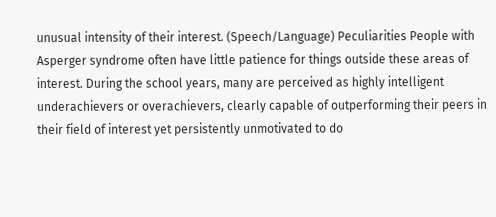unusual intensity of their interest. (Speech/Language) Peculiarities People with Asperger syndrome often have little patience for things outside these areas of interest. During the school years, many are perceived as highly intelligent underachievers or overachievers, clearly capable of outperforming their peers in their field of interest yet persistently unmotivated to do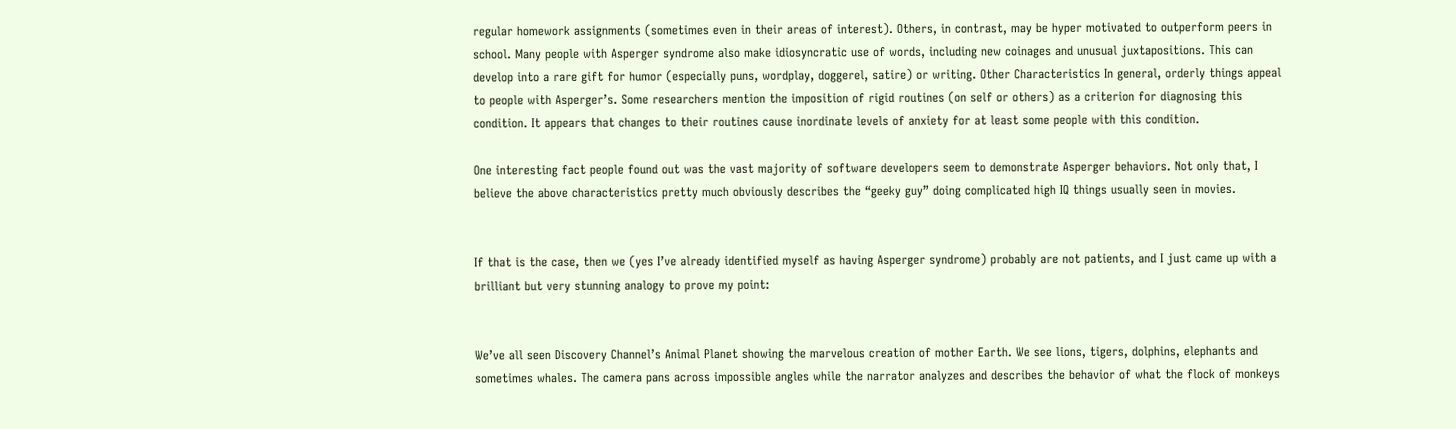regular homework assignments (sometimes even in their areas of interest). Others, in contrast, may be hyper motivated to outperform peers in school. Many people with Asperger syndrome also make idiosyncratic use of words, including new coinages and unusual juxtapositions. This can develop into a rare gift for humor (especially puns, wordplay, doggerel, satire) or writing. Other Characteristics In general, orderly things appeal to people with Asperger’s. Some researchers mention the imposition of rigid routines (on self or others) as a criterion for diagnosing this condition. It appears that changes to their routines cause inordinate levels of anxiety for at least some people with this condition.

One interesting fact people found out was the vast majority of software developers seem to demonstrate Asperger behaviors. Not only that, I believe the above characteristics pretty much obviously describes the “geeky guy” doing complicated high IQ things usually seen in movies.


If that is the case, then we (yes I’ve already identified myself as having Asperger syndrome) probably are not patients, and I just came up with a brilliant but very stunning analogy to prove my point:


We’ve all seen Discovery Channel’s Animal Planet showing the marvelous creation of mother Earth. We see lions, tigers, dolphins, elephants and sometimes whales. The camera pans across impossible angles while the narrator analyzes and describes the behavior of what the flock of monkeys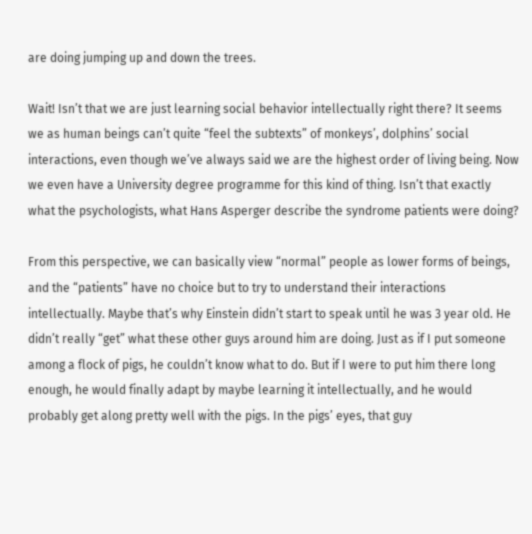are doing jumping up and down the trees.

Wait! Isn’t that we are just learning social behavior intellectually right there? It seems we as human beings can’t quite “feel the subtexts” of monkeys’, dolphins’ social interactions, even though we’ve always said we are the highest order of living being. Now we even have a University degree programme for this kind of thing. Isn’t that exactly what the psychologists, what Hans Asperger describe the syndrome patients were doing?

From this perspective, we can basically view “normal” people as lower forms of beings, and the “patients” have no choice but to try to understand their interactions intellectually. Maybe that’s why Einstein didn’t start to speak until he was 3 year old. He didn’t really “get” what these other guys around him are doing. Just as if I put someone among a flock of pigs, he couldn’t know what to do. But if I were to put him there long enough, he would finally adapt by maybe learning it intellectually, and he would probably get along pretty well with the pigs. In the pigs’ eyes, that guy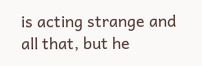is acting strange and all that, but he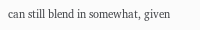can still blend in somewhat, given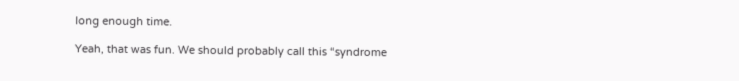long enough time.

Yeah, that was fun. We should probably call this “syndrome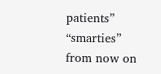patients” “smarties” from now on